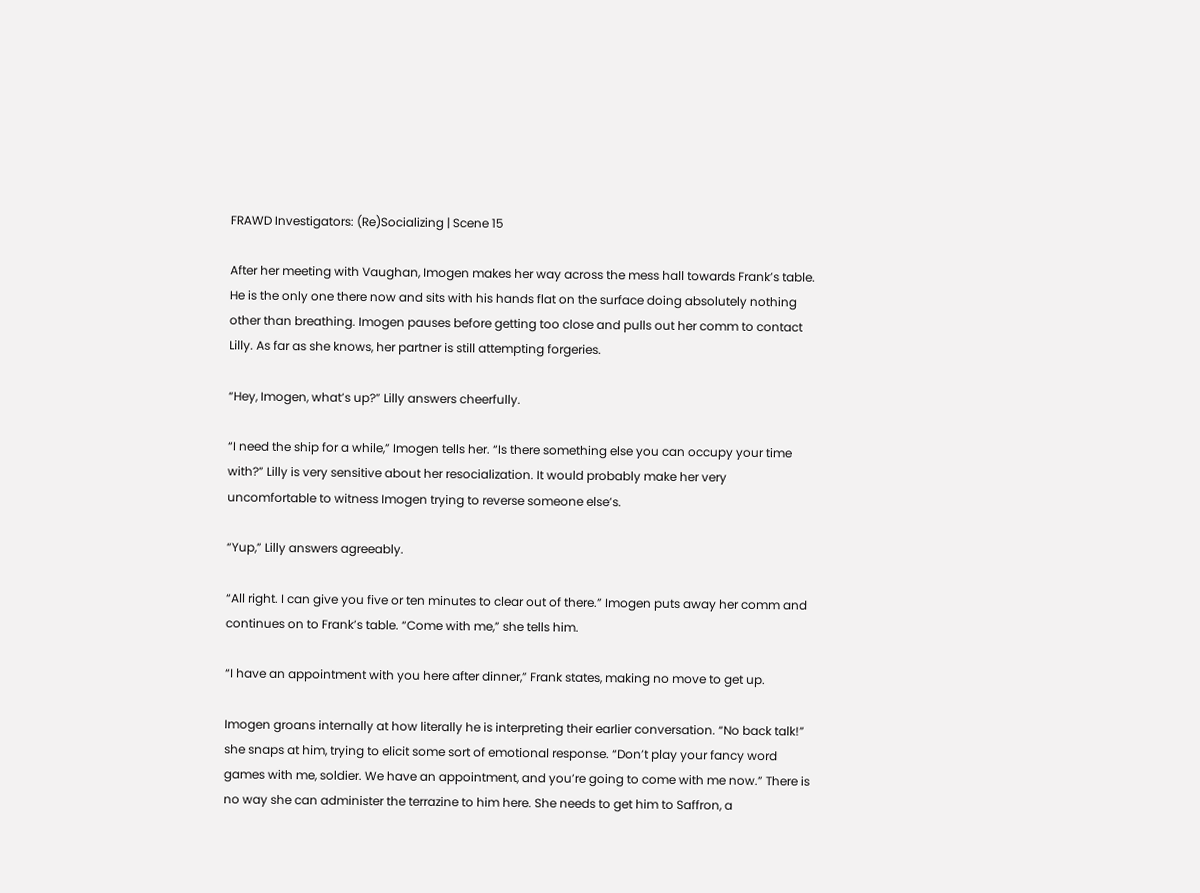FRAWD Investigators: (Re)Socializing | Scene 15

After her meeting with Vaughan, Imogen makes her way across the mess hall towards Frank’s table. He is the only one there now and sits with his hands flat on the surface doing absolutely nothing other than breathing. Imogen pauses before getting too close and pulls out her comm to contact Lilly. As far as she knows, her partner is still attempting forgeries.

“Hey, Imogen, what’s up?” Lilly answers cheerfully.

“I need the ship for a while,” Imogen tells her. “Is there something else you can occupy your time with?” Lilly is very sensitive about her resocialization. It would probably make her very uncomfortable to witness Imogen trying to reverse someone else’s.

“Yup,” Lilly answers agreeably.

“All right. I can give you five or ten minutes to clear out of there.” Imogen puts away her comm and continues on to Frank’s table. “Come with me,” she tells him.

“I have an appointment with you here after dinner,” Frank states, making no move to get up.

Imogen groans internally at how literally he is interpreting their earlier conversation. “No back talk!” she snaps at him, trying to elicit some sort of emotional response. “Don’t play your fancy word games with me, soldier. We have an appointment, and you’re going to come with me now.” There is no way she can administer the terrazine to him here. She needs to get him to Saffron, a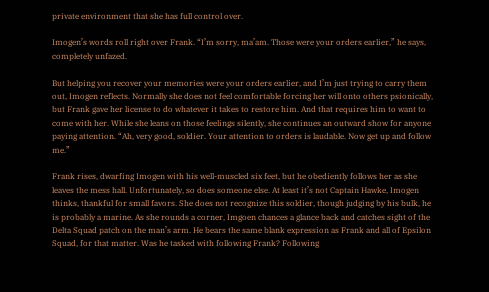private environment that she has full control over.

Imogen’s words roll right over Frank. “I’m sorry, ma’am. Those were your orders earlier,” he says, completely unfazed.

But helping you recover your memories were your orders earlier, and I’m just trying to carry them out, Imogen reflects. Normally she does not feel comfortable forcing her will onto others psionically, but Frank gave her license to do whatever it takes to restore him. And that requires him to want to come with her. While she leans on those feelings silently, she continues an outward show for anyone paying attention. “Ah, very good, soldier. Your attention to orders is laudable. Now get up and follow me.”

Frank rises, dwarfing Imogen with his well-muscled six feet, but he obediently follows her as she leaves the mess hall. Unfortunately, so does someone else. At least it’s not Captain Hawke, Imogen thinks, thankful for small favors. She does not recognize this soldier, though judging by his bulk, he is probably a marine. As she rounds a corner, Imgoen chances a glance back and catches sight of the Delta Squad patch on the man’s arm. He bears the same blank expression as Frank and all of Epsilon Squad, for that matter. Was he tasked with following Frank? Following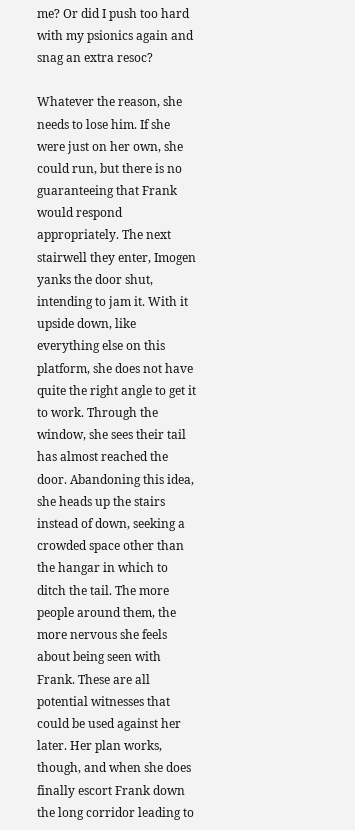me? Or did I push too hard with my psionics again and snag an extra resoc?

Whatever the reason, she needs to lose him. If she were just on her own, she could run, but there is no guaranteeing that Frank would respond appropriately. The next stairwell they enter, Imogen yanks the door shut, intending to jam it. With it upside down, like everything else on this platform, she does not have quite the right angle to get it to work. Through the window, she sees their tail has almost reached the door. Abandoning this idea, she heads up the stairs instead of down, seeking a crowded space other than the hangar in which to ditch the tail. The more people around them, the more nervous she feels about being seen with Frank. These are all potential witnesses that could be used against her later. Her plan works, though, and when she does finally escort Frank down the long corridor leading to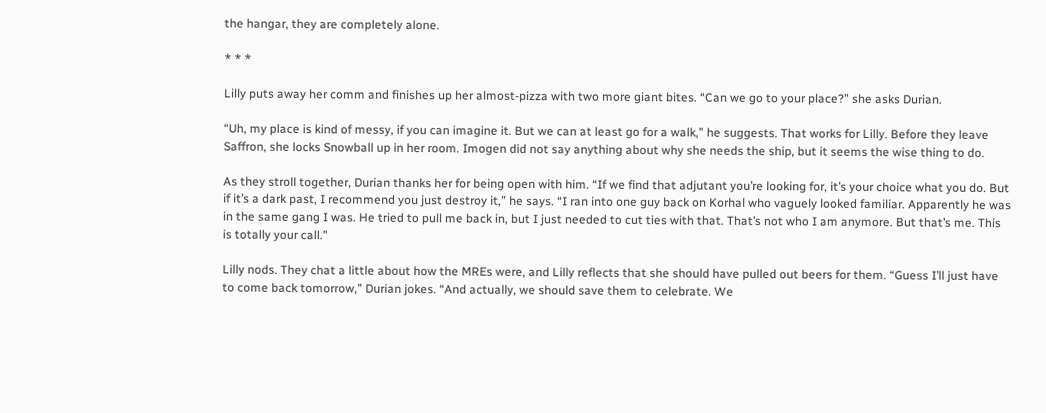the hangar, they are completely alone.

* * *

Lilly puts away her comm and finishes up her almost-pizza with two more giant bites. “Can we go to your place?” she asks Durian.

“Uh, my place is kind of messy, if you can imagine it. But we can at least go for a walk,” he suggests. That works for Lilly. Before they leave Saffron, she locks Snowball up in her room. Imogen did not say anything about why she needs the ship, but it seems the wise thing to do.

As they stroll together, Durian thanks her for being open with him. “If we find that adjutant you’re looking for, it’s your choice what you do. But if it’s a dark past, I recommend you just destroy it,” he says. “I ran into one guy back on Korhal who vaguely looked familiar. Apparently he was in the same gang I was. He tried to pull me back in, but I just needed to cut ties with that. That’s not who I am anymore. But that’s me. This is totally your call.”

Lilly nods. They chat a little about how the MREs were, and Lilly reflects that she should have pulled out beers for them. “Guess I’ll just have to come back tomorrow,” Durian jokes. “And actually, we should save them to celebrate. We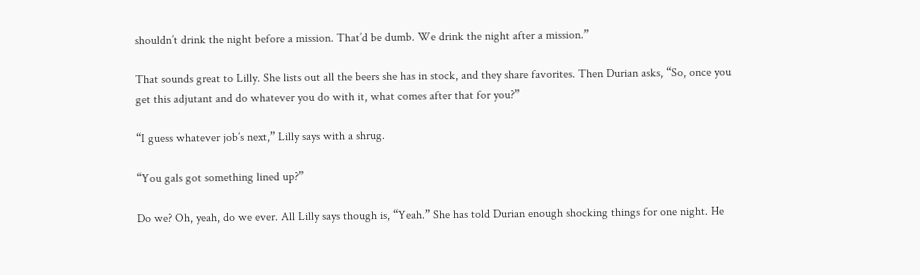shouldn’t drink the night before a mission. That’d be dumb. We drink the night after a mission.”

That sounds great to Lilly. She lists out all the beers she has in stock, and they share favorites. Then Durian asks, “So, once you get this adjutant and do whatever you do with it, what comes after that for you?”

“I guess whatever job’s next,” Lilly says with a shrug.

“You gals got something lined up?”

Do we? Oh, yeah, do we ever. All Lilly says though is, “Yeah.” She has told Durian enough shocking things for one night. He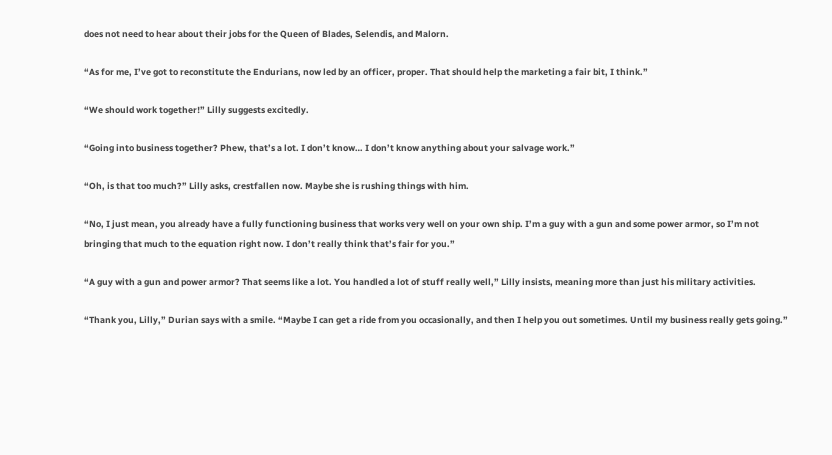does not need to hear about their jobs for the Queen of Blades, Selendis, and Malorn.

“As for me, I’ve got to reconstitute the Endurians, now led by an officer, proper. That should help the marketing a fair bit, I think.”

“We should work together!” Lilly suggests excitedly.

“Going into business together? Phew, that’s a lot. I don’t know… I don’t know anything about your salvage work.”

“Oh, is that too much?” Lilly asks, crestfallen now. Maybe she is rushing things with him.

“No, I just mean, you already have a fully functioning business that works very well on your own ship. I’m a guy with a gun and some power armor, so I’m not bringing that much to the equation right now. I don’t really think that’s fair for you.”

“A guy with a gun and power armor? That seems like a lot. You handled a lot of stuff really well,” Lilly insists, meaning more than just his military activities.

“Thank you, Lilly,” Durian says with a smile. “Maybe I can get a ride from you occasionally, and then I help you out sometimes. Until my business really gets going.”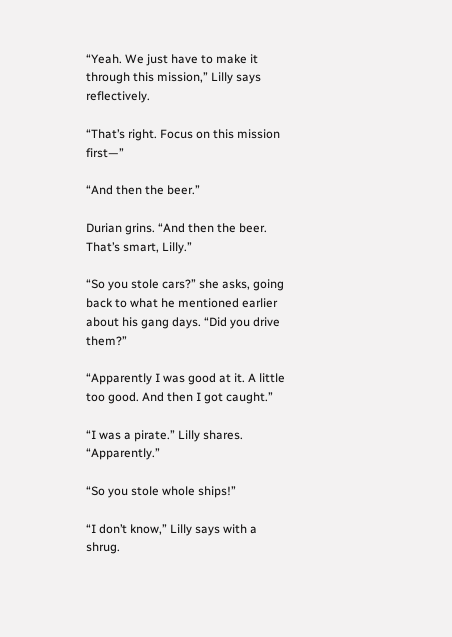“Yeah. We just have to make it through this mission,” Lilly says reflectively.

“That’s right. Focus on this mission first—”

“And then the beer.”

Durian grins. “And then the beer. That’s smart, Lilly.”

“So you stole cars?” she asks, going back to what he mentioned earlier about his gang days. “Did you drive them?”

“Apparently I was good at it. A little too good. And then I got caught.”

“I was a pirate.” Lilly shares. “Apparently.”

“So you stole whole ships!”

“I don’t know,” Lilly says with a shrug.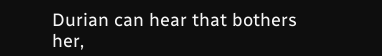Durian can hear that bothers her,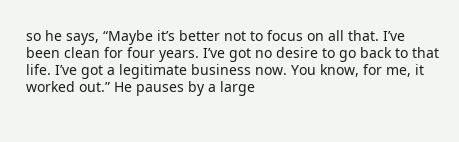so he says, “Maybe it’s better not to focus on all that. I’ve been clean for four years. I’ve got no desire to go back to that life. I’ve got a legitimate business now. You know, for me, it worked out.” He pauses by a large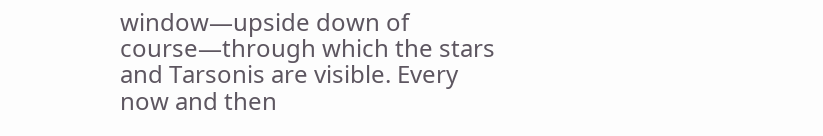window—upside down of course—through which the stars and Tarsonis are visible. Every now and then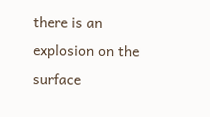there is an explosion on the surface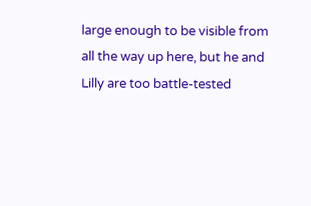large enough to be visible from all the way up here, but he and Lilly are too battle-tested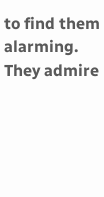to find them alarming. They admire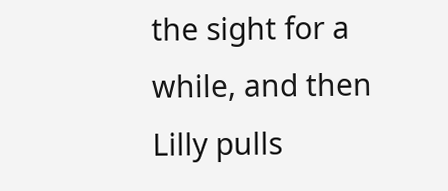the sight for a while, and then Lilly pulls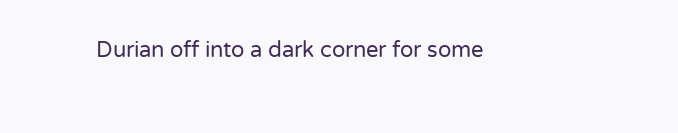Durian off into a dark corner for some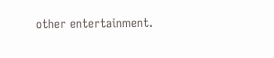other entertainment.